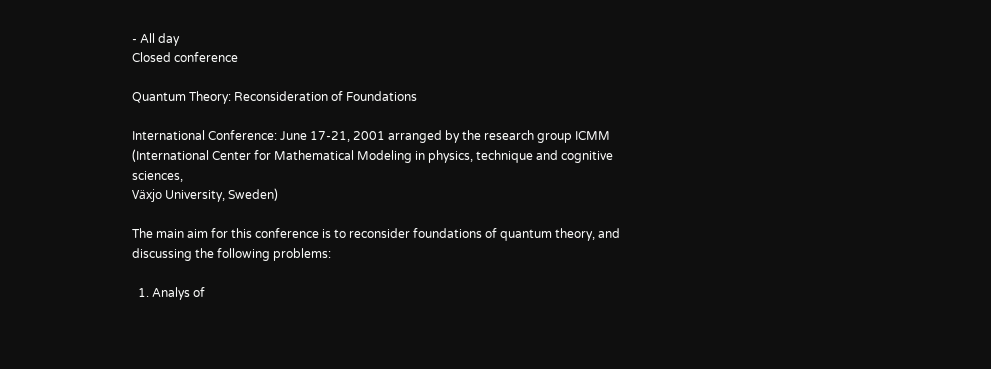- All day
Closed conference

Quantum Theory: Reconsideration of Foundations

International Conference: June 17-21, 2001 arranged by the research group ICMM (International Center for Mathematical Modeling in physics, technique and cognitive sciences,
Växjo University, Sweden)

The main aim for this conference is to reconsider foundations of quantum theory, and discussing the following problems:

  1. Analys of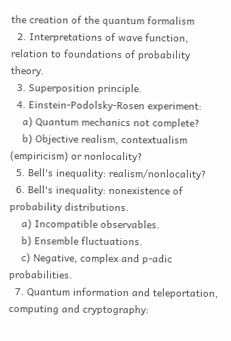the creation of the quantum formalism
  2. Interpretations of wave function, relation to foundations of probability theory.
  3. Superposition principle.
  4. Einstein-Podolsky-Rosen experiment:
    a) Quantum mechanics not complete?
    b) Objective realism, contextualism (empiricism) or nonlocality?
  5. Bell's inequality: realism/nonlocality?
  6. Bell's inequality: nonexistence of probability distributions.
    a) Incompatible observables.
    b) Ensemble fluctuations.
    c) Negative, complex and p-adic probabilities.
  7. Quantum information and teleportation, computing and cryptography: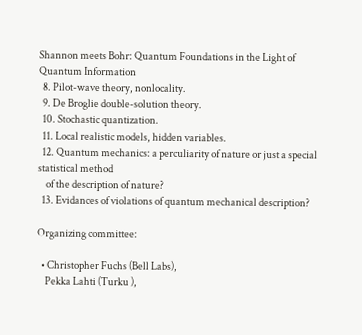Shannon meets Bohr: Quantum Foundations in the Light of Quantum Information
  8. Pilot-wave theory, nonlocality.
  9. De Broglie double-solution theory.
  10. Stochastic quantization.
  11. Local realistic models, hidden variables.
  12. Quantum mechanics: a perculiarity of nature or just a special statistical method
    of the description of nature?
  13. Evidances of violations of quantum mechanical description?

Organizing committee:

  • Christopher Fuchs (Bell Labs),
    Pekka Lahti (Turku ),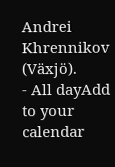Andrei Khrennikov (Växjö).
- All dayAdd to your calendar